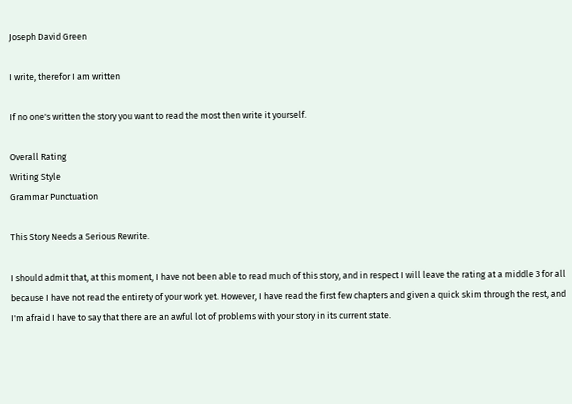Joseph David Green

I write, therefor I am written

If no one's written the story you want to read the most then write it yourself.

Overall Rating
Writing Style
Grammar Punctuation

This Story Needs a Serious Rewrite.

I should admit that, at this moment, I have not been able to read much of this story, and in respect I will leave the rating at a middle 3 for all because I have not read the entirety of your work yet. However, I have read the first few chapters and given a quick skim through the rest, and I'm afraid I have to say that there are an awful lot of problems with your story in its current state.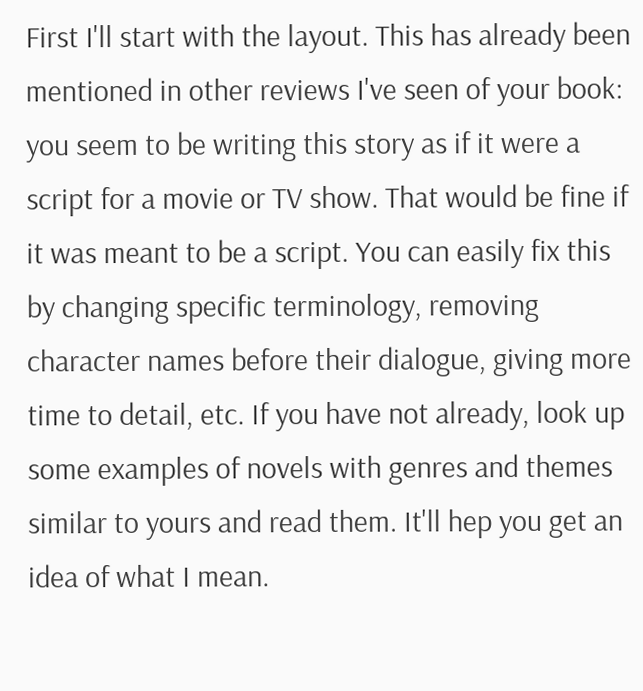First I'll start with the layout. This has already been mentioned in other reviews I've seen of your book: you seem to be writing this story as if it were a script for a movie or TV show. That would be fine if it was meant to be a script. You can easily fix this by changing specific terminology, removing character names before their dialogue, giving more time to detail, etc. If you have not already, look up some examples of novels with genres and themes similar to yours and read them. It'll hep you get an idea of what I mean.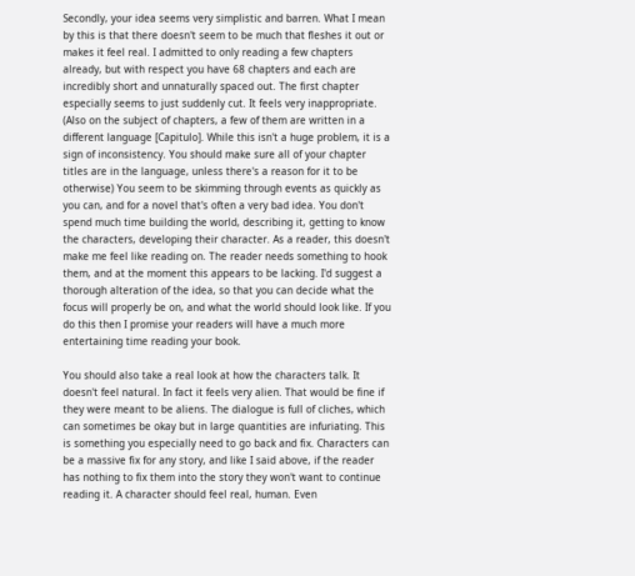Secondly, your idea seems very simplistic and barren. What I mean by this is that there doesn't seem to be much that fleshes it out or makes it feel real. I admitted to only reading a few chapters already, but with respect you have 68 chapters and each are incredibly short and unnaturally spaced out. The first chapter especially seems to just suddenly cut. It feels very inappropriate. (Also on the subject of chapters, a few of them are written in a different language [Capitulo]. While this isn't a huge problem, it is a sign of inconsistency. You should make sure all of your chapter titles are in the language, unless there's a reason for it to be otherwise) You seem to be skimming through events as quickly as you can, and for a novel that's often a very bad idea. You don't spend much time building the world, describing it, getting to know the characters, developing their character. As a reader, this doesn't make me feel like reading on. The reader needs something to hook them, and at the moment this appears to be lacking. I'd suggest a thorough alteration of the idea, so that you can decide what the focus will properly be on, and what the world should look like. If you do this then I promise your readers will have a much more entertaining time reading your book.

You should also take a real look at how the characters talk. It doesn't feel natural. In fact it feels very alien. That would be fine if they were meant to be aliens. The dialogue is full of cliches, which can sometimes be okay but in large quantities are infuriating. This is something you especially need to go back and fix. Characters can be a massive fix for any story, and like I said above, if the reader has nothing to fix them into the story they won't want to continue reading it. A character should feel real, human. Even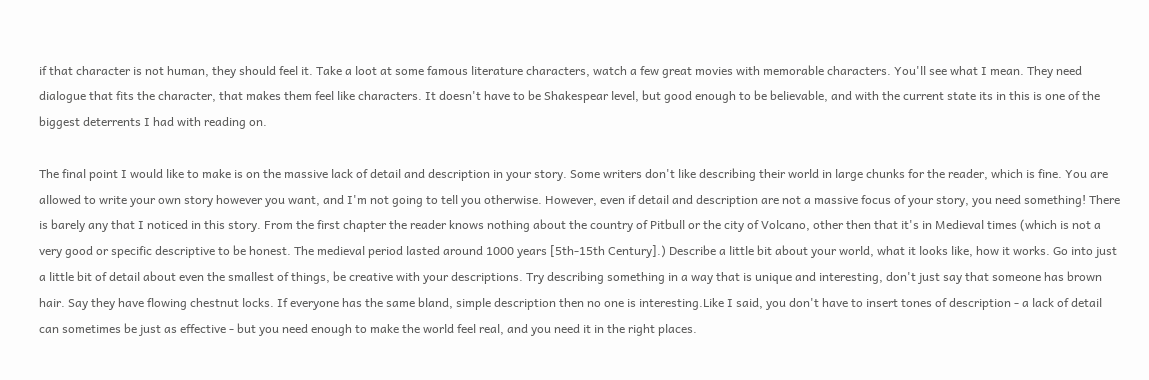if that character is not human, they should feel it. Take a loot at some famous literature characters, watch a few great movies with memorable characters. You'll see what I mean. They need dialogue that fits the character, that makes them feel like characters. It doesn't have to be Shakespear level, but good enough to be believable, and with the current state its in this is one of the biggest deterrents I had with reading on.

The final point I would like to make is on the massive lack of detail and description in your story. Some writers don't like describing their world in large chunks for the reader, which is fine. You are allowed to write your own story however you want, and I'm not going to tell you otherwise. However, even if detail and description are not a massive focus of your story, you need something! There is barely any that I noticed in this story. From the first chapter the reader knows nothing about the country of Pitbull or the city of Volcano, other then that it's in Medieval times (which is not a very good or specific descriptive to be honest. The medieval period lasted around 1000 years [5th-15th Century].) Describe a little bit about your world, what it looks like, how it works. Go into just a little bit of detail about even the smallest of things, be creative with your descriptions. Try describing something in a way that is unique and interesting, don't just say that someone has brown hair. Say they have flowing chestnut locks. If everyone has the same bland, simple description then no one is interesting.Like I said, you don't have to insert tones of description - a lack of detail can sometimes be just as effective - but you need enough to make the world feel real, and you need it in the right places.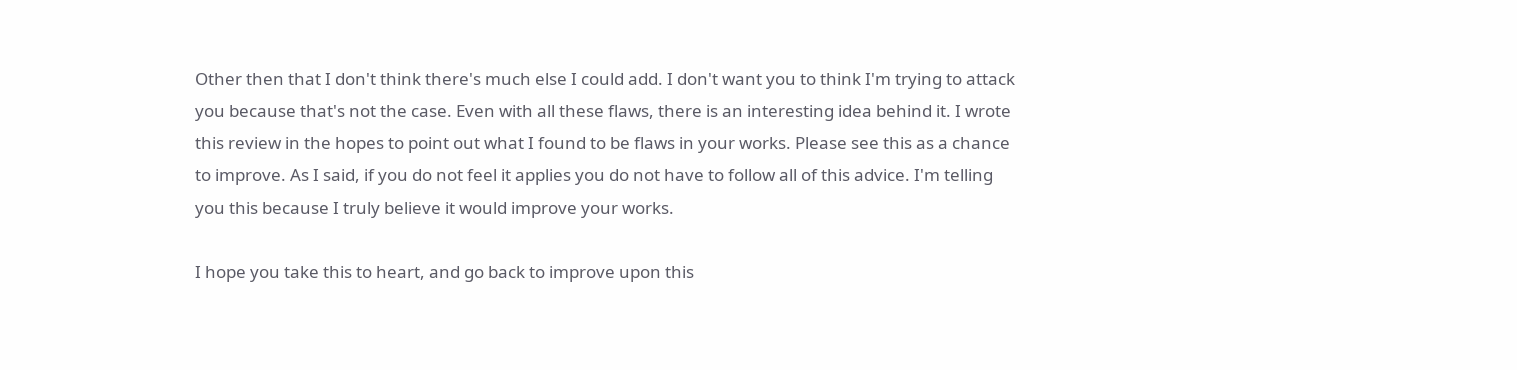Other then that I don't think there's much else I could add. I don't want you to think I'm trying to attack you because that's not the case. Even with all these flaws, there is an interesting idea behind it. I wrote this review in the hopes to point out what I found to be flaws in your works. Please see this as a chance to improve. As I said, if you do not feel it applies you do not have to follow all of this advice. I'm telling you this because I truly believe it would improve your works.

I hope you take this to heart, and go back to improve upon this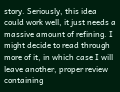story. Seriously, this idea could work well, it just needs a massive amount of refining. I might decide to read through more of it, in which case I will leave another, proper review containing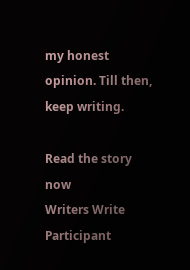my honest opinion. Till then, keep writing.

Read the story now
Writers Write Participant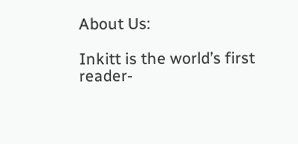About Us:

Inkitt is the world’s first reader-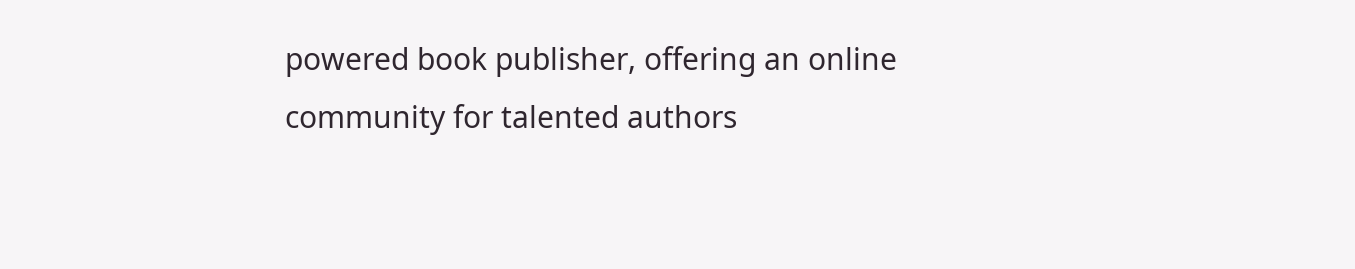powered book publisher, offering an online community for talented authors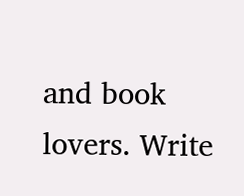and book lovers. Write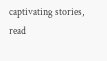captivating stories, read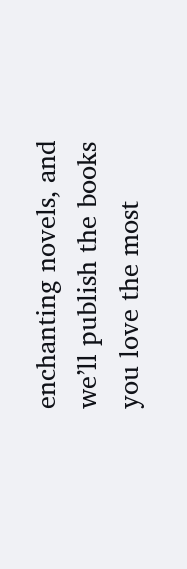enchanting novels, and we’ll publish the books you love the most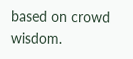based on crowd wisdom.